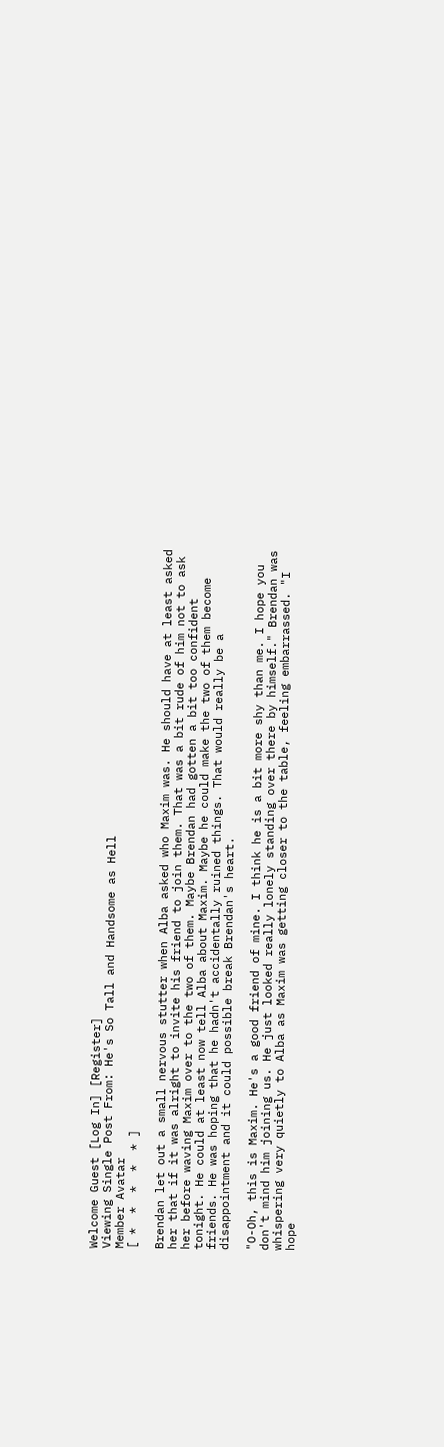Welcome Guest [Log In] [Register]
Viewing Single Post From: He's So Tall and Handsome as Hell
Member Avatar
[ *  *  *  *  * ]

Brendan let out a small nervous stutter when Alba asked who Maxim was. He should have at least asked her that if it was alright to invite his friend to join them. That was a bit rude of him not to ask her before waving Maxim over to the two of them. Maybe Brendan had gotten a bit too confident tonight. He could at least now tell Alba about Maxim. Maybe he could make the two of them become friends. He was hoping that he hadn't accidentally ruined things. That would really be a disappointment and it could possible break Brendan's heart.

"O-Oh, this is Maxim. He's a good friend of mine. I think he is a bit more shy than me. I hope you don't mind him joining us. He just looked really lonely standing over there by himself." Brendan was whispering very quietly to Alba as Maxim was getting closer to the table, feeling embarrassed. "I hope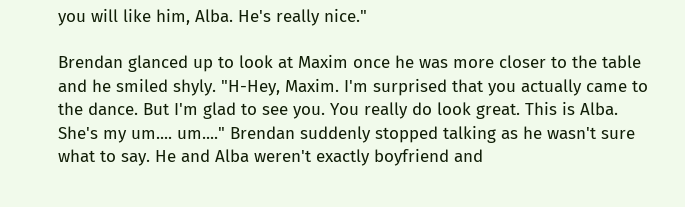you will like him, Alba. He's really nice."

Brendan glanced up to look at Maxim once he was more closer to the table and he smiled shyly. "H-Hey, Maxim. I'm surprised that you actually came to the dance. But I'm glad to see you. You really do look great. This is Alba. She's my um.... um...." Brendan suddenly stopped talking as he wasn't sure what to say. He and Alba weren't exactly boyfriend and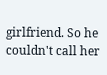girlfriend. So he couldn't call her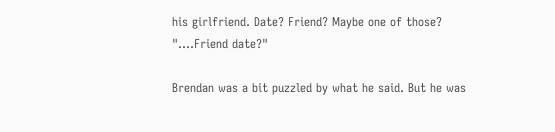his girlfriend. Date? Friend? Maybe one of those? "....Friend date?"

Brendan was a bit puzzled by what he said. But he was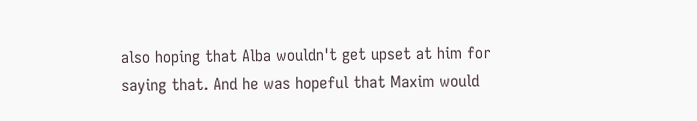also hoping that Alba wouldn't get upset at him for saying that. And he was hopeful that Maxim would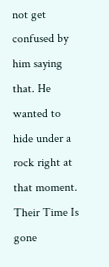not get confused by him saying that. He wanted to hide under a rock right at that moment.
Their Time Is gone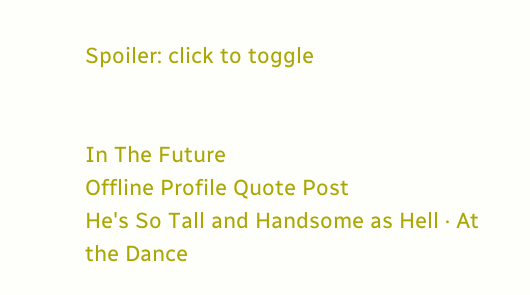Spoiler: click to toggle


In The Future
Offline Profile Quote Post
He's So Tall and Handsome as Hell · At the Dance